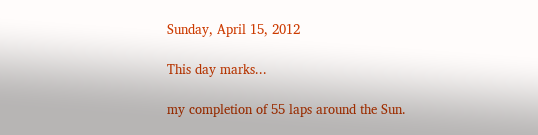Sunday, April 15, 2012

This day marks...

my completion of 55 laps around the Sun.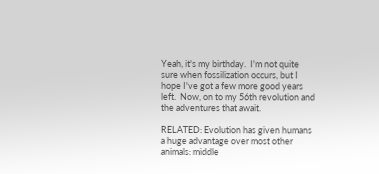Yeah, it's my birthday.  I'm not quite sure when fossilization occurs, but I hope I've got a few more good years left.  Now, on to my 56th revolution and the adventures that await.

RELATED: Evolution has given humans a huge advantage over most other animals: middle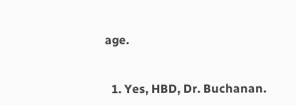age.


  1. Yes, HBD, Dr. Buchanan.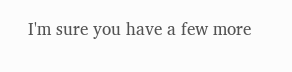I'm sure you have a few more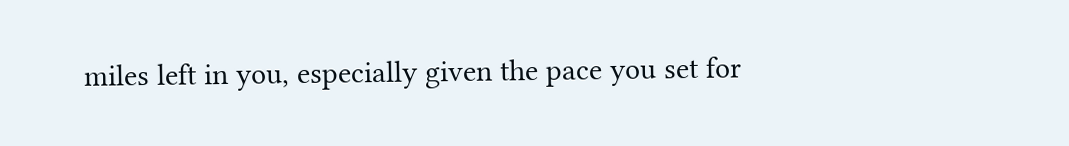miles left in you, especially given the pace you set for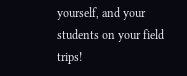yourself, and your students on your field trips!